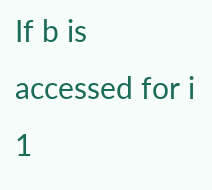If b is accessed for i 1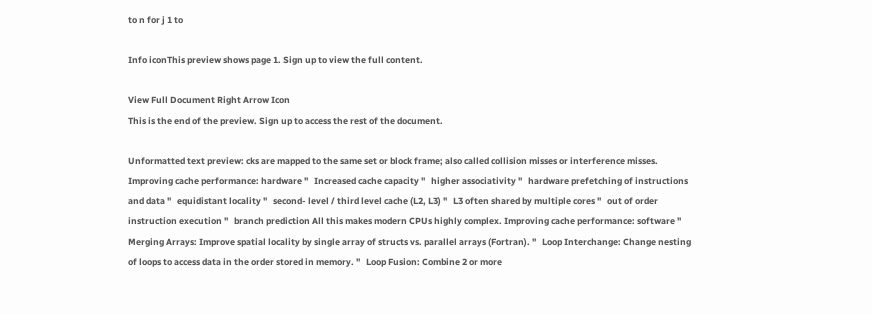to n for j 1 to

Info iconThis preview shows page 1. Sign up to view the full content.

View Full Document Right Arrow Icon
This is the end of the preview. Sign up to access the rest of the document.

Unformatted text preview: cks are mapped to the same set or block frame; also called collision misses or interference misses. Improving cache performance: hardware "   Increased cache capacity "   higher associativity "   hardware prefetching of instructions and data "   equidistant locality "   second- level / third level cache (L2, L3) "   L3 often shared by multiple cores "   out of order instruction execution "   branch prediction All this makes modern CPUs highly complex. Improving cache performance: software "   Merging Arrays: Improve spatial locality by single array of structs vs. parallel arrays (Fortran). "   Loop Interchange: Change nesting of loops to access data in the order stored in memory. "   Loop Fusion: Combine 2 or more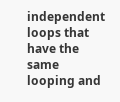independent loops that have the same looping and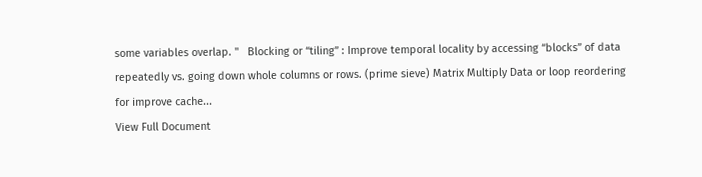some variables overlap. "   Blocking or “tiling” : Improve temporal locality by accessing “blocks” of data repeatedly vs. going down whole columns or rows. (prime sieve) Matrix Multiply Data or loop reordering for improve cache...
View Full Document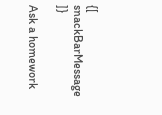{[ snackBarMessage ]}

Ask a homework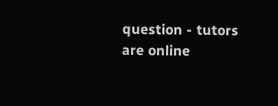question - tutors are online